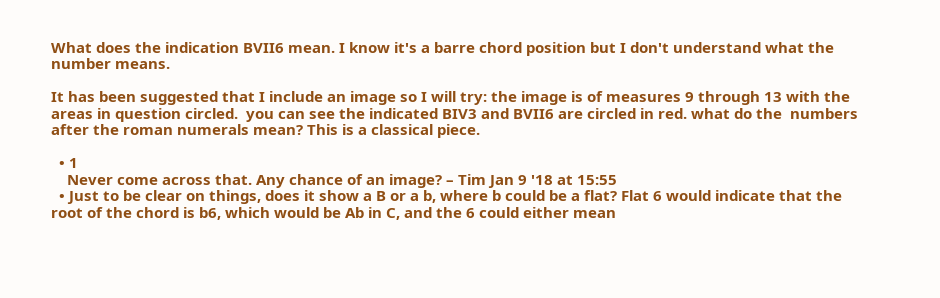What does the indication BVII6 mean. I know it's a barre chord position but I don't understand what the number means.

It has been suggested that I include an image so I will try: the image is of measures 9 through 13 with the areas in question circled.  you can see the indicated BIV3 and BVII6 are circled in red. what do the  numbers after the roman numerals mean? This is a classical piece.

  • 1
    Never come across that. Any chance of an image? – Tim Jan 9 '18 at 15:55
  • Just to be clear on things, does it show a B or a b, where b could be a flat? Flat 6 would indicate that the root of the chord is b6, which would be Ab in C, and the 6 could either mean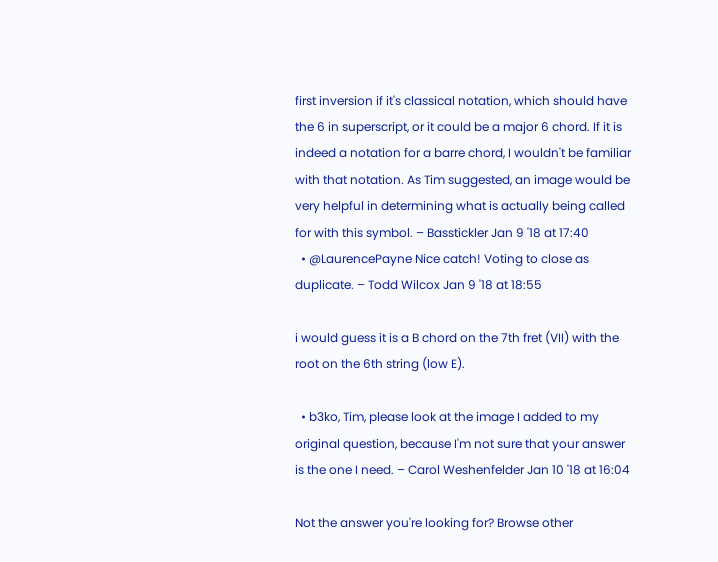first inversion if it's classical notation, which should have the 6 in superscript, or it could be a major 6 chord. If it is indeed a notation for a barre chord, I wouldn't be familiar with that notation. As Tim suggested, an image would be very helpful in determining what is actually being called for with this symbol. – Basstickler Jan 9 '18 at 17:40
  • @LaurencePayne Nice catch! Voting to close as duplicate. – Todd Wilcox Jan 9 '18 at 18:55

i would guess it is a B chord on the 7th fret (VII) with the root on the 6th string (low E).

  • b3ko, Tim, please look at the image I added to my original question, because I'm not sure that your answer is the one I need. – Carol Weshenfelder Jan 10 '18 at 16:04

Not the answer you're looking for? Browse other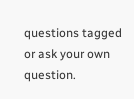questions tagged or ask your own question.